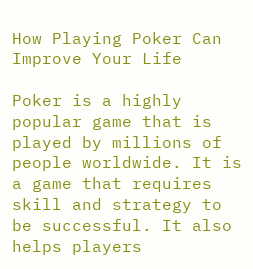How Playing Poker Can Improve Your Life

Poker is a highly popular game that is played by millions of people worldwide. It is a game that requires skill and strategy to be successful. It also helps players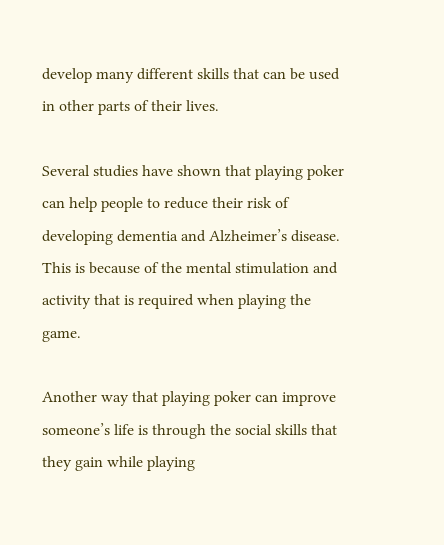develop many different skills that can be used in other parts of their lives.

Several studies have shown that playing poker can help people to reduce their risk of developing dementia and Alzheimer’s disease. This is because of the mental stimulation and activity that is required when playing the game.

Another way that playing poker can improve someone’s life is through the social skills that they gain while playing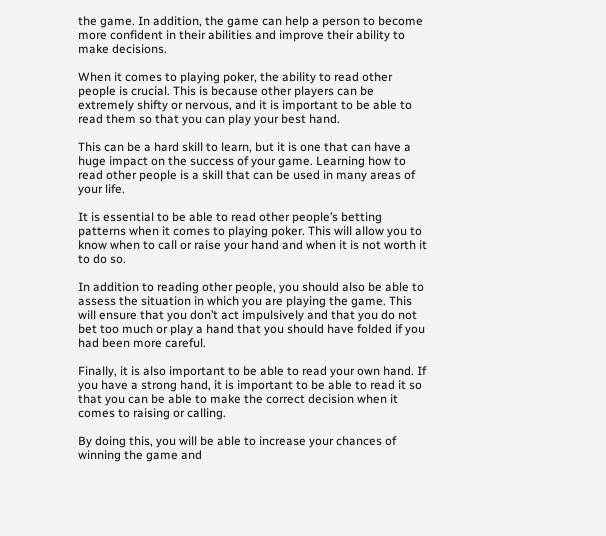the game. In addition, the game can help a person to become more confident in their abilities and improve their ability to make decisions.

When it comes to playing poker, the ability to read other people is crucial. This is because other players can be extremely shifty or nervous, and it is important to be able to read them so that you can play your best hand.

This can be a hard skill to learn, but it is one that can have a huge impact on the success of your game. Learning how to read other people is a skill that can be used in many areas of your life.

It is essential to be able to read other people’s betting patterns when it comes to playing poker. This will allow you to know when to call or raise your hand and when it is not worth it to do so.

In addition to reading other people, you should also be able to assess the situation in which you are playing the game. This will ensure that you don’t act impulsively and that you do not bet too much or play a hand that you should have folded if you had been more careful.

Finally, it is also important to be able to read your own hand. If you have a strong hand, it is important to be able to read it so that you can be able to make the correct decision when it comes to raising or calling.

By doing this, you will be able to increase your chances of winning the game and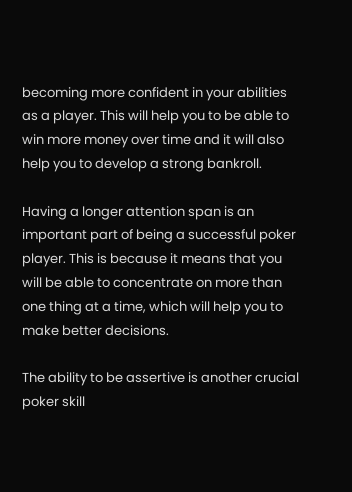becoming more confident in your abilities as a player. This will help you to be able to win more money over time and it will also help you to develop a strong bankroll.

Having a longer attention span is an important part of being a successful poker player. This is because it means that you will be able to concentrate on more than one thing at a time, which will help you to make better decisions.

The ability to be assertive is another crucial poker skill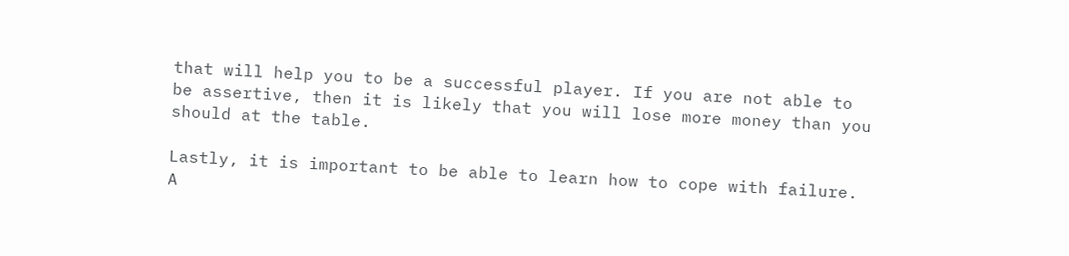that will help you to be a successful player. If you are not able to be assertive, then it is likely that you will lose more money than you should at the table.

Lastly, it is important to be able to learn how to cope with failure. A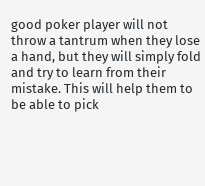good poker player will not throw a tantrum when they lose a hand, but they will simply fold and try to learn from their mistake. This will help them to be able to pick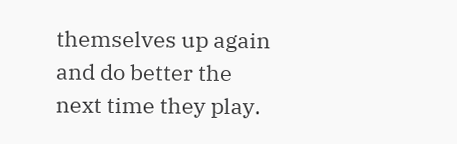themselves up again and do better the next time they play.